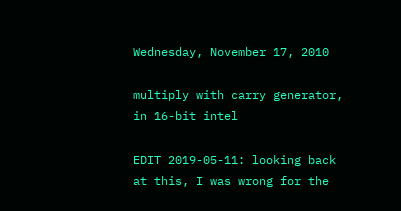Wednesday, November 17, 2010

multiply with carry generator, in 16-bit intel

EDIT 2019-05-11: looking back at this, I was wrong for the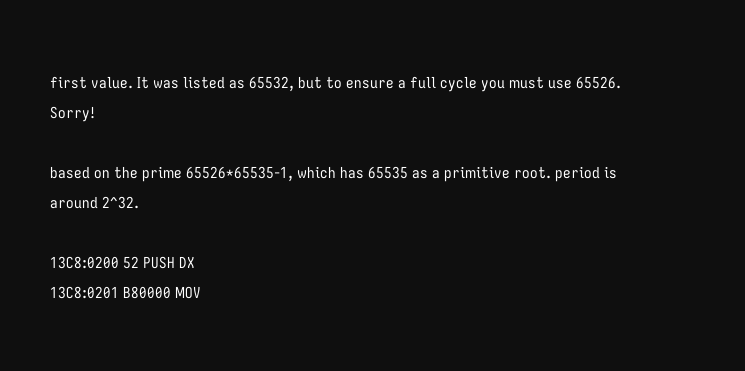first value. It was listed as 65532, but to ensure a full cycle you must use 65526. Sorry!

based on the prime 65526*65535-1, which has 65535 as a primitive root. period is around 2^32.

13C8:0200 52 PUSH DX
13C8:0201 B80000 MOV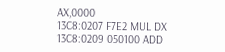AX,0000
13C8:0207 F7E2 MUL DX
13C8:0209 050100 ADD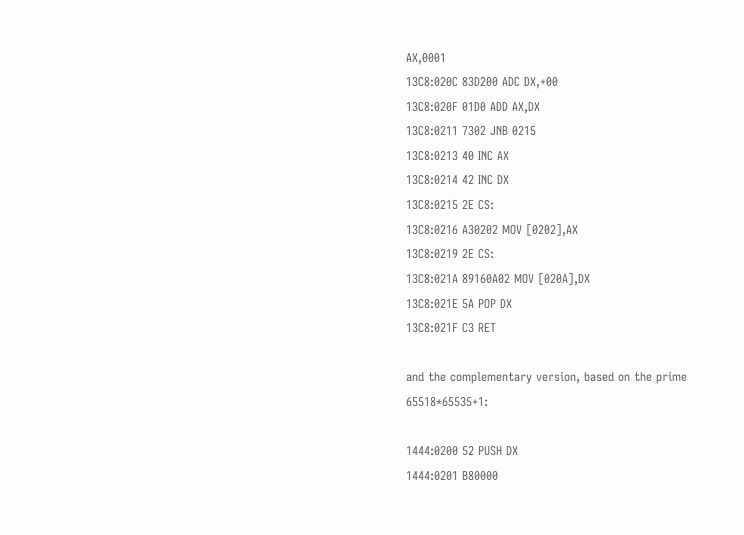AX,0001
13C8:020C 83D200 ADC DX,+00
13C8:020F 01D0 ADD AX,DX
13C8:0211 7302 JNB 0215
13C8:0213 40 INC AX
13C8:0214 42 INC DX
13C8:0215 2E CS:
13C8:0216 A30202 MOV [0202],AX
13C8:0219 2E CS:
13C8:021A 89160A02 MOV [020A],DX
13C8:021E 5A POP DX
13C8:021F C3 RET

and the complementary version, based on the prime 65518*65535+1:

1444:0200 52 PUSH DX
1444:0201 B80000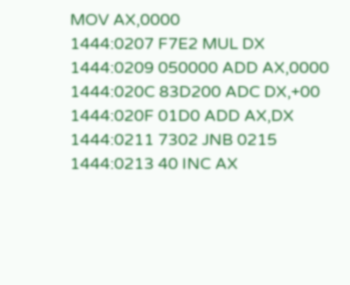MOV AX,0000
1444:0207 F7E2 MUL DX
1444:0209 050000 ADD AX,0000
1444:020C 83D200 ADC DX,+00
1444:020F 01D0 ADD AX,DX
1444:0211 7302 JNB 0215
1444:0213 40 INC AX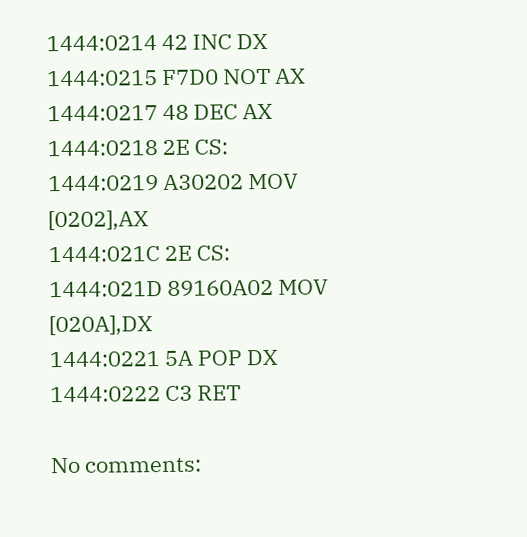1444:0214 42 INC DX
1444:0215 F7D0 NOT AX
1444:0217 48 DEC AX
1444:0218 2E CS:
1444:0219 A30202 MOV [0202],AX
1444:021C 2E CS:
1444:021D 89160A02 MOV [020A],DX
1444:0221 5A POP DX
1444:0222 C3 RET

No comments: